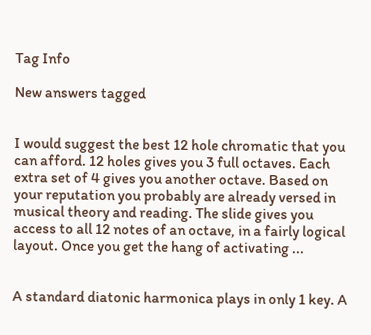Tag Info

New answers tagged


I would suggest the best 12 hole chromatic that you can afford. 12 holes gives you 3 full octaves. Each extra set of 4 gives you another octave. Based on your reputation you probably are already versed in musical theory and reading. The slide gives you access to all 12 notes of an octave, in a fairly logical layout. Once you get the hang of activating ...


A standard diatonic harmonica plays in only 1 key. A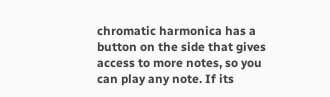chromatic harmonica has a button on the side that gives access to more notes, so you can play any note. If its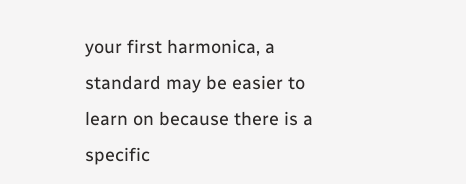your first harmonica, a standard may be easier to learn on because there is a specific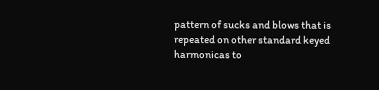pattern of sucks and blows that is repeated on other standard keyed harmonicas to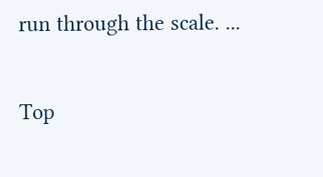run through the scale. ...

Top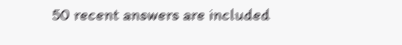50 recent answers are included